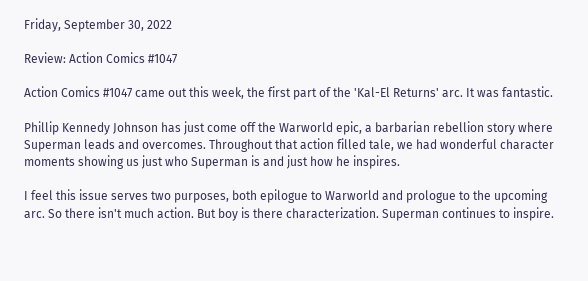Friday, September 30, 2022

Review: Action Comics #1047

Action Comics #1047 came out this week, the first part of the 'Kal-El Returns' arc. It was fantastic.

Phillip Kennedy Johnson has just come off the Warworld epic, a barbarian rebellion story where Superman leads and overcomes. Throughout that action filled tale, we had wonderful character moments showing us just who Superman is and just how he inspires.

I feel this issue serves two purposes, both epilogue to Warworld and prologue to the upcoming arc. So there isn't much action. But boy is there characterization. Superman continues to inspire.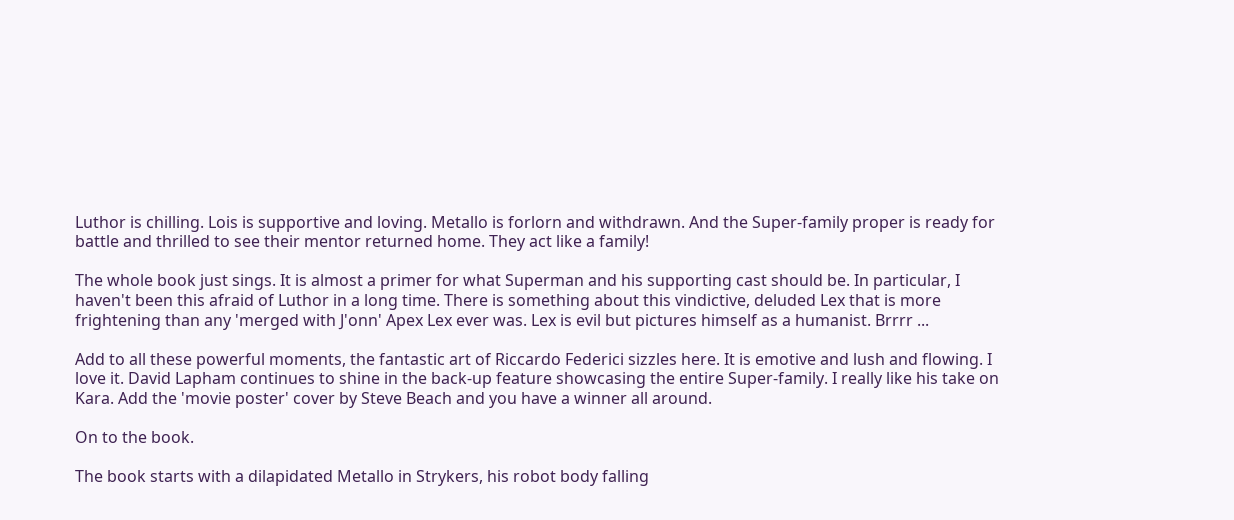Luthor is chilling. Lois is supportive and loving. Metallo is forlorn and withdrawn. And the Super-family proper is ready for battle and thrilled to see their mentor returned home. They act like a family!

The whole book just sings. It is almost a primer for what Superman and his supporting cast should be. In particular, I haven't been this afraid of Luthor in a long time. There is something about this vindictive, deluded Lex that is more frightening than any 'merged with J'onn' Apex Lex ever was. Lex is evil but pictures himself as a humanist. Brrrr ...

Add to all these powerful moments, the fantastic art of Riccardo Federici sizzles here. It is emotive and lush and flowing. I love it. David Lapham continues to shine in the back-up feature showcasing the entire Super-family. I really like his take on Kara. Add the 'movie poster' cover by Steve Beach and you have a winner all around.

On to the book.

The book starts with a dilapidated Metallo in Strykers, his robot body falling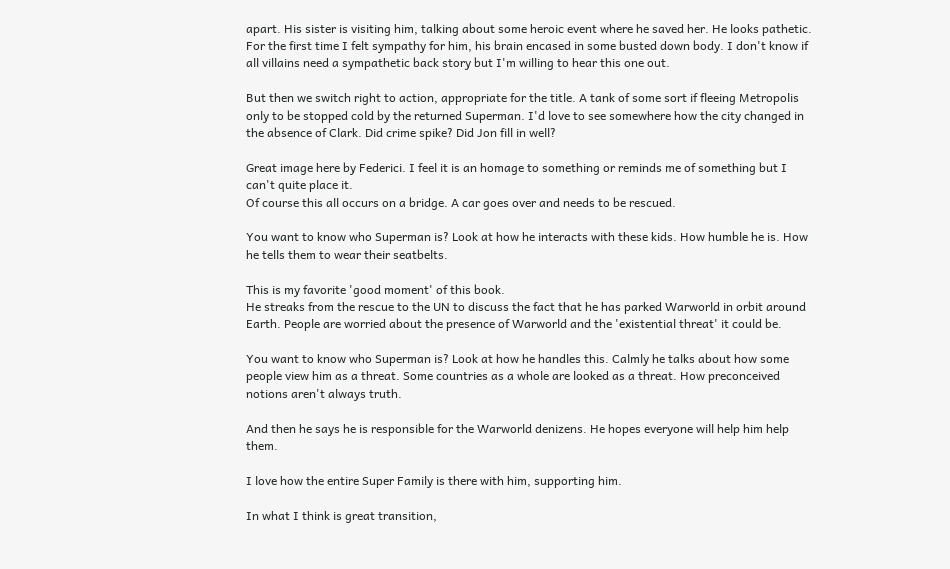apart. His sister is visiting him, talking about some heroic event where he saved her. He looks pathetic. For the first time I felt sympathy for him, his brain encased in some busted down body. I don't know if all villains need a sympathetic back story but I'm willing to hear this one out.

But then we switch right to action, appropriate for the title. A tank of some sort if fleeing Metropolis only to be stopped cold by the returned Superman. I'd love to see somewhere how the city changed in the absence of Clark. Did crime spike? Did Jon fill in well?

Great image here by Federici. I feel it is an homage to something or reminds me of something but I can't quite place it.
Of course this all occurs on a bridge. A car goes over and needs to be rescued.

You want to know who Superman is? Look at how he interacts with these kids. How humble he is. How he tells them to wear their seatbelts.

This is my favorite 'good moment' of this book.
He streaks from the rescue to the UN to discuss the fact that he has parked Warworld in orbit around Earth. People are worried about the presence of Warworld and the 'existential threat' it could be.

You want to know who Superman is? Look at how he handles this. Calmly he talks about how some people view him as a threat. Some countries as a whole are looked as a threat. How preconceived notions aren't always truth.

And then he says he is responsible for the Warworld denizens. He hopes everyone will help him help them.

I love how the entire Super Family is there with him, supporting him.

In what I think is great transition,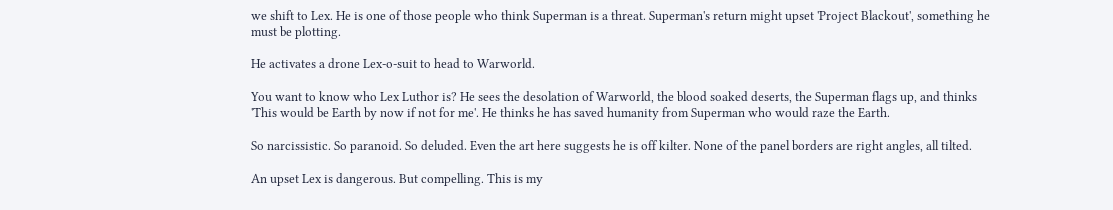we shift to Lex. He is one of those people who think Superman is a threat. Superman's return might upset 'Project Blackout', something he must be plotting.

He activates a drone Lex-o-suit to head to Warworld.

You want to know who Lex Luthor is? He sees the desolation of Warworld, the blood soaked deserts, the Superman flags up, and thinks 'This would be Earth by now if not for me'. He thinks he has saved humanity from Superman who would raze the Earth.

So narcissistic. So paranoid. So deluded. Even the art here suggests he is off kilter. None of the panel borders are right angles, all tilted.

An upset Lex is dangerous. But compelling. This is my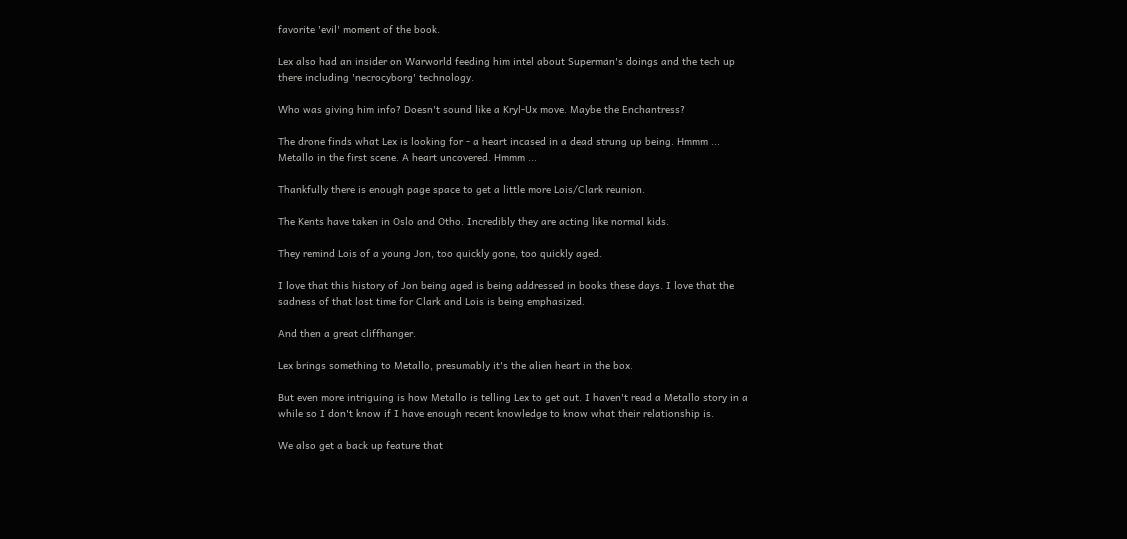favorite 'evil' moment of the book.

Lex also had an insider on Warworld feeding him intel about Superman's doings and the tech up there including 'necrocyborg' technology.

Who was giving him info? Doesn't sound like a Kryl-Ux move. Maybe the Enchantress?

The drone finds what Lex is looking for - a heart incased in a dead strung up being. Hmmm ... Metallo in the first scene. A heart uncovered. Hmmm ...

Thankfully there is enough page space to get a little more Lois/Clark reunion.

The Kents have taken in Oslo and Otho. Incredibly they are acting like normal kids.

They remind Lois of a young Jon, too quickly gone, too quickly aged.

I love that this history of Jon being aged is being addressed in books these days. I love that the sadness of that lost time for Clark and Lois is being emphasized.

And then a great cliffhanger.

Lex brings something to Metallo, presumably it's the alien heart in the box.

But even more intriguing is how Metallo is telling Lex to get out. I haven't read a Metallo story in a while so I don't know if I have enough recent knowledge to know what their relationship is.

We also get a back up feature that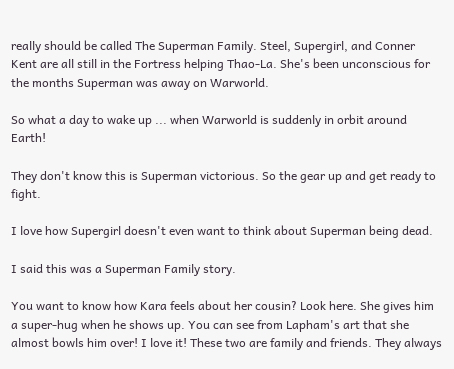really should be called The Superman Family. Steel, Supergirl, and Conner Kent are all still in the Fortress helping Thao-La. She's been unconscious for the months Superman was away on Warworld.

So what a day to wake up ... when Warworld is suddenly in orbit around Earth!

They don't know this is Superman victorious. So the gear up and get ready to fight.

I love how Supergirl doesn't even want to think about Superman being dead.

I said this was a Superman Family story.

You want to know how Kara feels about her cousin? Look here. She gives him a super-hug when he shows up. You can see from Lapham's art that she almost bowls him over! I love it! These two are family and friends. They always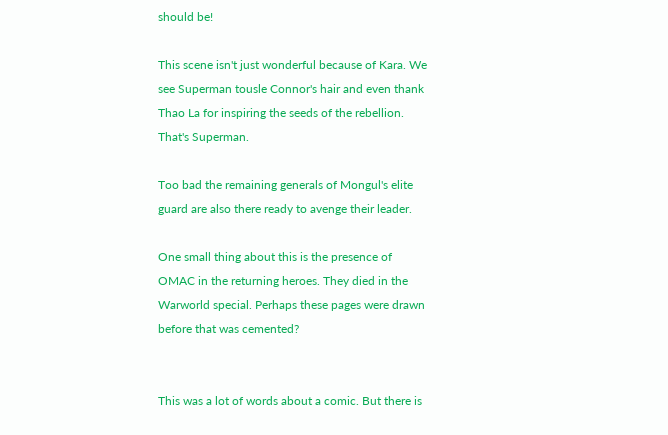should be!

This scene isn't just wonderful because of Kara. We see Superman tousle Connor's hair and even thank Thao La for inspiring the seeds of the rebellion. That's Superman.

Too bad the remaining generals of Mongul's elite guard are also there ready to avenge their leader.

One small thing about this is the presence of OMAC in the returning heroes. They died in the Warworld special. Perhaps these pages were drawn before that was cemented?


This was a lot of words about a comic. But there is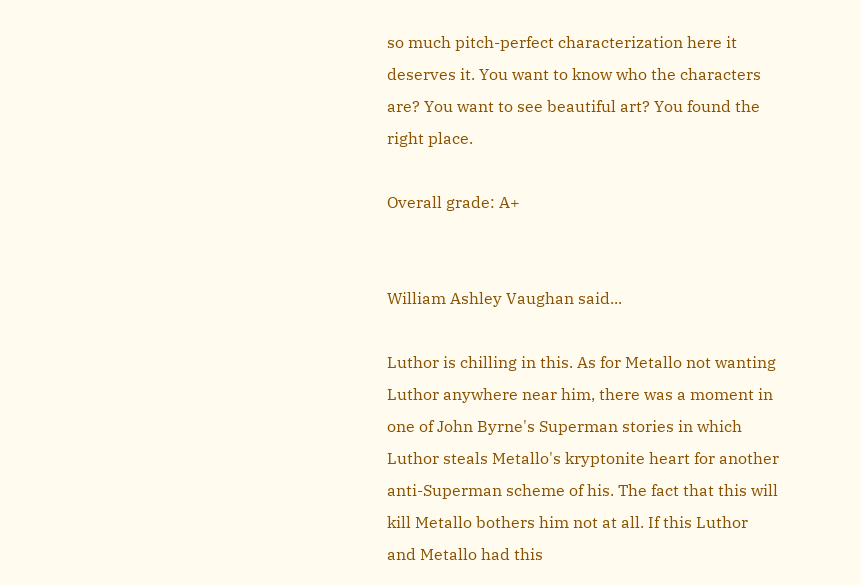so much pitch-perfect characterization here it deserves it. You want to know who the characters are? You want to see beautiful art? You found the right place.

Overall grade: A+


William Ashley Vaughan said...

Luthor is chilling in this. As for Metallo not wanting Luthor anywhere near him, there was a moment in one of John Byrne's Superman stories in which Luthor steals Metallo's kryptonite heart for another anti-Superman scheme of his. The fact that this will kill Metallo bothers him not at all. If this Luthor and Metallo had this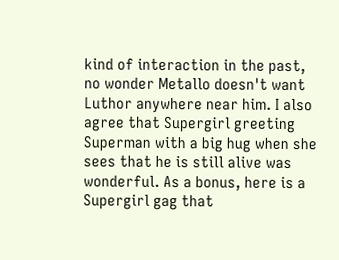kind of interaction in the past, no wonder Metallo doesn't want Luthor anywhere near him. I also agree that Supergirl greeting Superman with a big hug when she sees that he is still alive was wonderful. As a bonus, here is a Supergirl gag that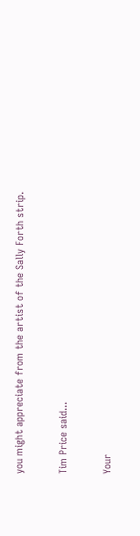you might appreciate from the artist of the Sally Forth strip.

Tim Price said...

Your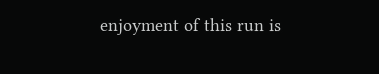enjoyment of this run is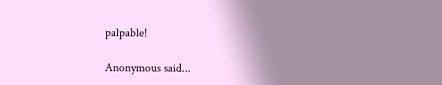palpable!

Anonymous said...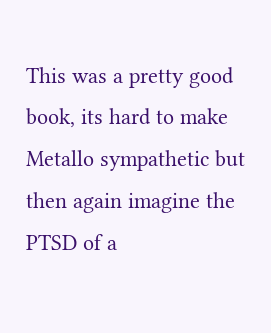This was a pretty good book, its hard to make Metallo sympathetic but then again imagine the PTSD of a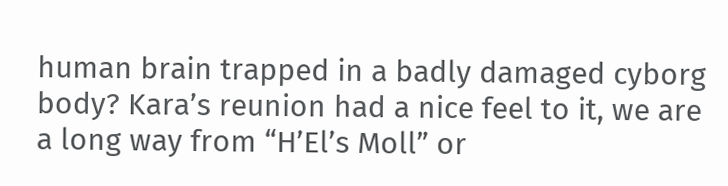human brain trapped in a badly damaged cyborg body? Kara’s reunion had a nice feel to it, we are a long way from “H’El’s Moll” or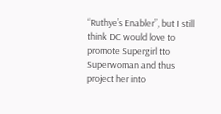“Ruthye’s Enabler”, but I still think DC would love to promote Supergirl tto Superwoman and thus project her into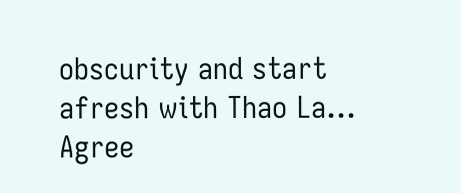obscurity and start afresh with Thao La…
Agree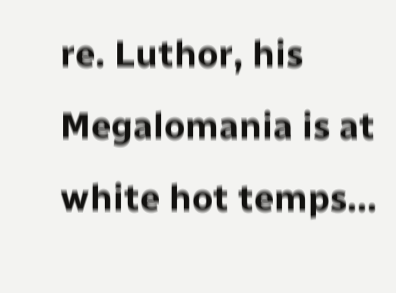re. Luthor, his Megalomania is at white hot temps…